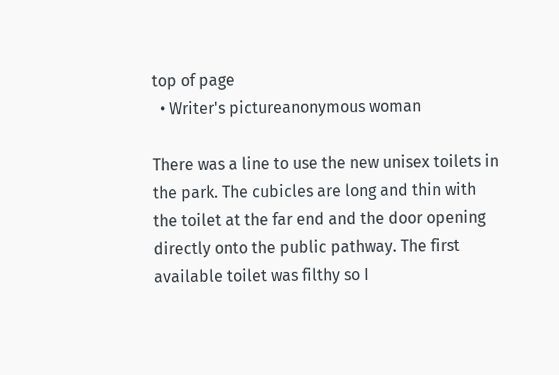top of page
  • Writer's pictureanonymous woman

There was a line to use the new unisex toilets in the park. The cubicles are long and thin with the toilet at the far end and the door opening directly onto the public pathway. The first available toilet was filthy so I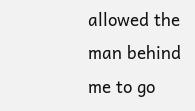allowed the man behind me to go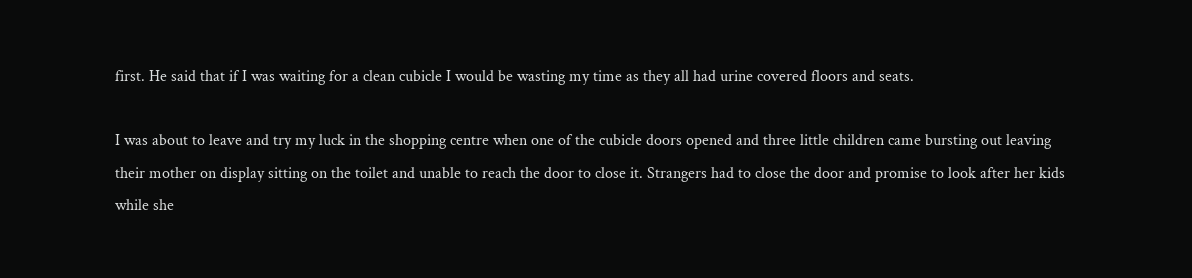first. He said that if I was waiting for a clean cubicle I would be wasting my time as they all had urine covered floors and seats.

I was about to leave and try my luck in the shopping centre when one of the cubicle doors opened and three little children came bursting out leaving their mother on display sitting on the toilet and unable to reach the door to close it. Strangers had to close the door and promise to look after her kids while she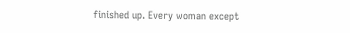finished up. Every woman except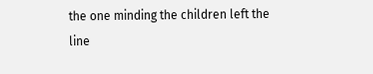the one minding the children left the line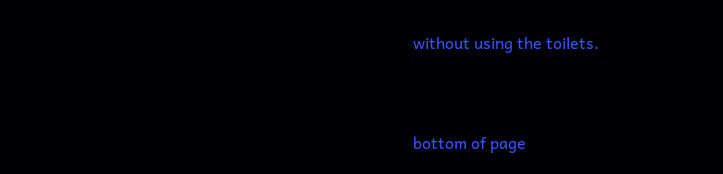without using the toilets.


bottom of page